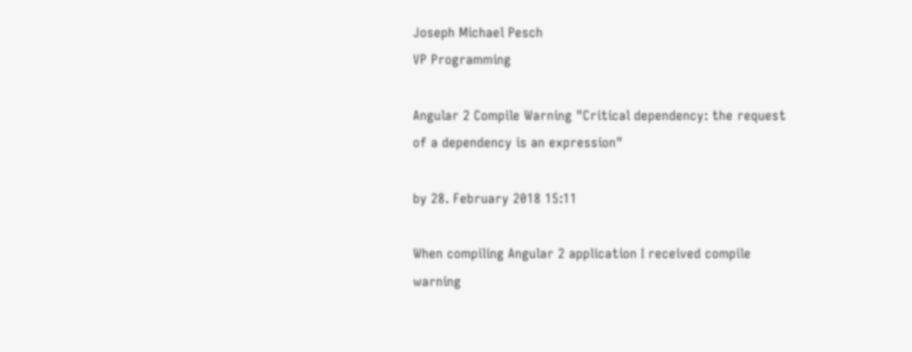Joseph Michael Pesch
VP Programming

Angular 2 Compile Warning "Critical dependency: the request of a dependency is an expression"

by 28. February 2018 15:11

When compiling Angular 2 application I received compile warning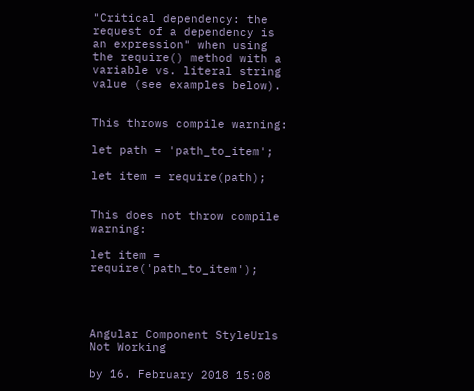"Critical dependency: the request of a dependency is an expression" when using the require() method with a variable vs. literal string value (see examples below).


This throws compile warning:

let path = 'path_to_item';

let item = require(path);


This does not throw compile warning:

let item = require('path_to_item');




Angular Component StyleUrls Not Working

by 16. February 2018 15:08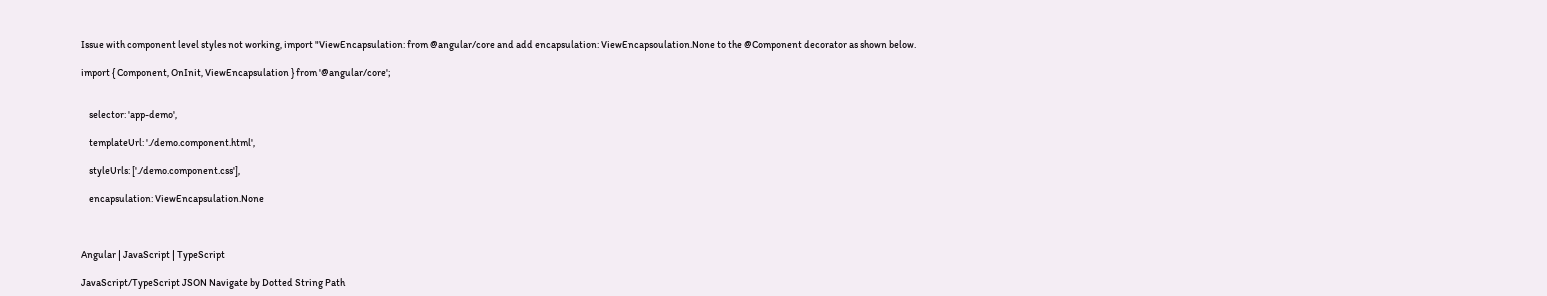Issue with component level styles not working, import "ViewEncapsulation: from @angular/core and add encapsulation: ViewEncapsoulation.None to the @Component decorator as shown below.

import { Component, OnInit, ViewEncapsulation } from '@angular/core';


    selector: 'app-demo',

    templateUrl: './demo.component.html',

    styleUrls: ['./demo.component.css'],

    encapsulation: ViewEncapsulation.None



Angular | JavaScript | TypeScript

JavaScript/TypeScript JSON Navigate by Dotted String Path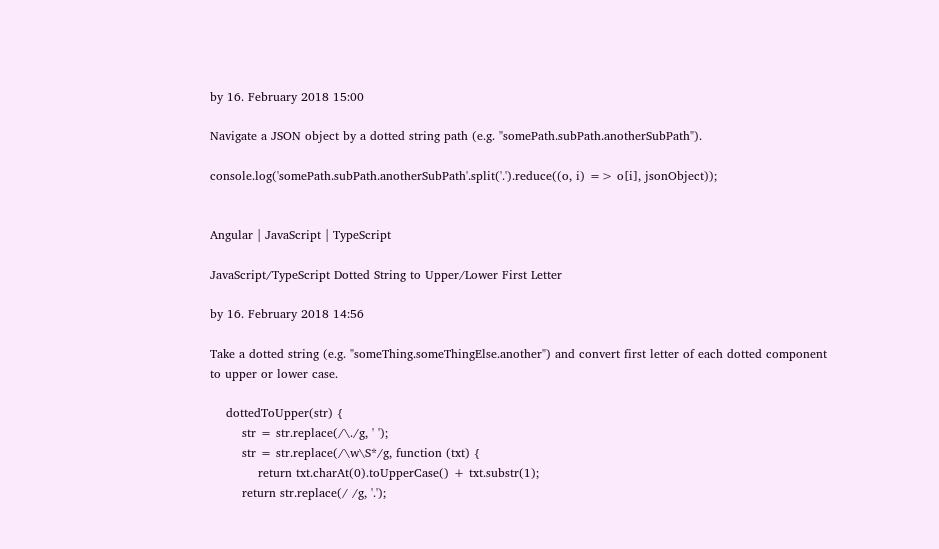by 16. February 2018 15:00

Navigate a JSON object by a dotted string path (e.g. "somePath.subPath.anotherSubPath").

console.log('somePath.subPath.anotherSubPath'.split('.').reduce((o, i) => o[i], jsonObject));


Angular | JavaScript | TypeScript

JavaScript/TypeScript Dotted String to Upper/Lower First Letter

by 16. February 2018 14:56

Take a dotted string (e.g. "someThing.someThingElse.another") and convert first letter of each dotted component to upper or lower case.

    dottedToUpper(str) {
        str = str.replace(/\./g, ' ');
        str = str.replace(/\w\S*/g, function (txt) {
            return txt.charAt(0).toUpperCase() + txt.substr(1);
        return str.replace(/ /g, '.');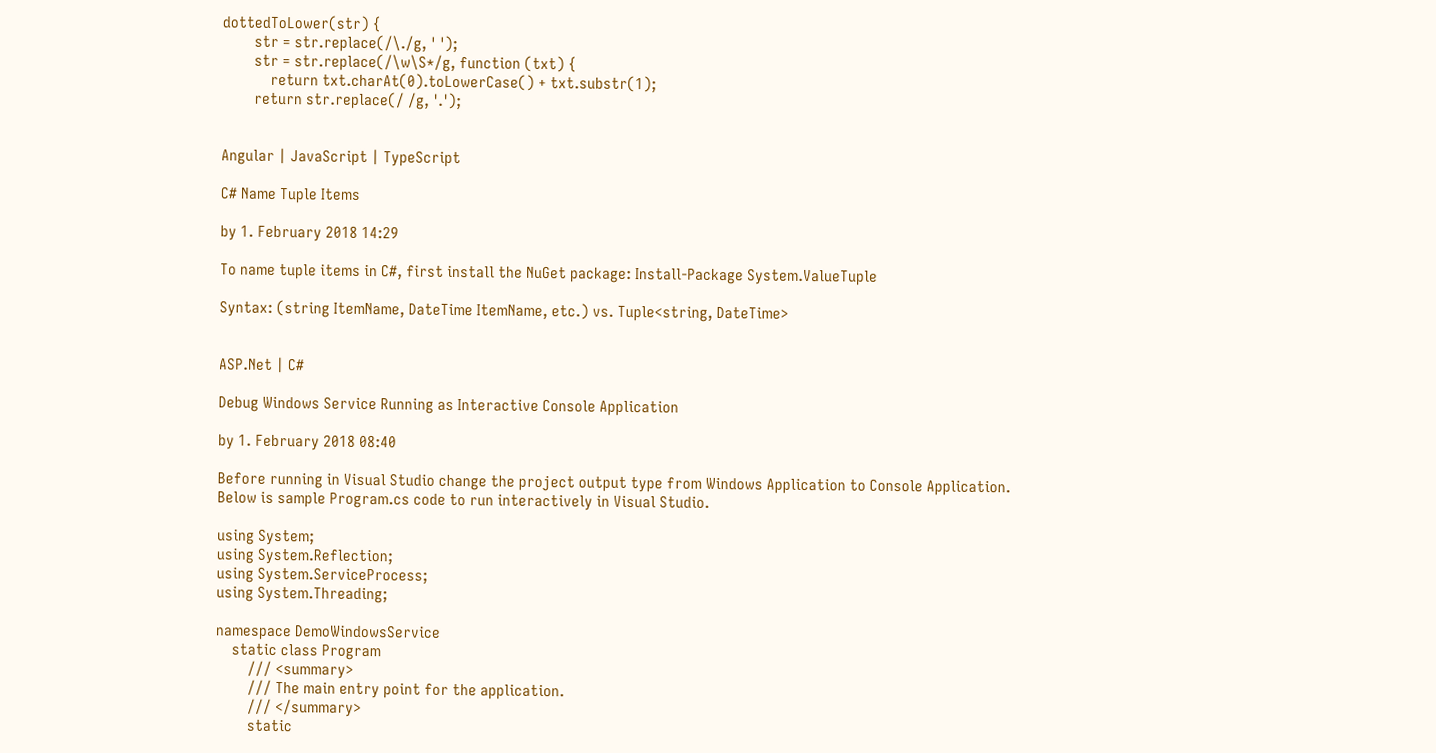dottedToLower(str) {
        str = str.replace(/\./g, ' ');
        str = str.replace(/\w\S*/g, function (txt) {
            return txt.charAt(0).toLowerCase() + txt.substr(1);
        return str.replace(/ /g, '.');


Angular | JavaScript | TypeScript

C# Name Tuple Items

by 1. February 2018 14:29

To name tuple items in C#, first install the NuGet package: Install-Package System.ValueTuple

Syntax: (string ItemName, DateTime ItemName, etc.) vs. Tuple<string, DateTime>


ASP.Net | C#

Debug Windows Service Running as Interactive Console Application

by 1. February 2018 08:40

Before running in Visual Studio change the project output type from Windows Application to Console Application.  Below is sample Program.cs code to run interactively in Visual Studio.

using System;
using System.Reflection;
using System.ServiceProcess;
using System.Threading;

namespace DemoWindowsService
    static class Program
        /// <summary>
        /// The main entry point for the application.
        /// </summary>
        static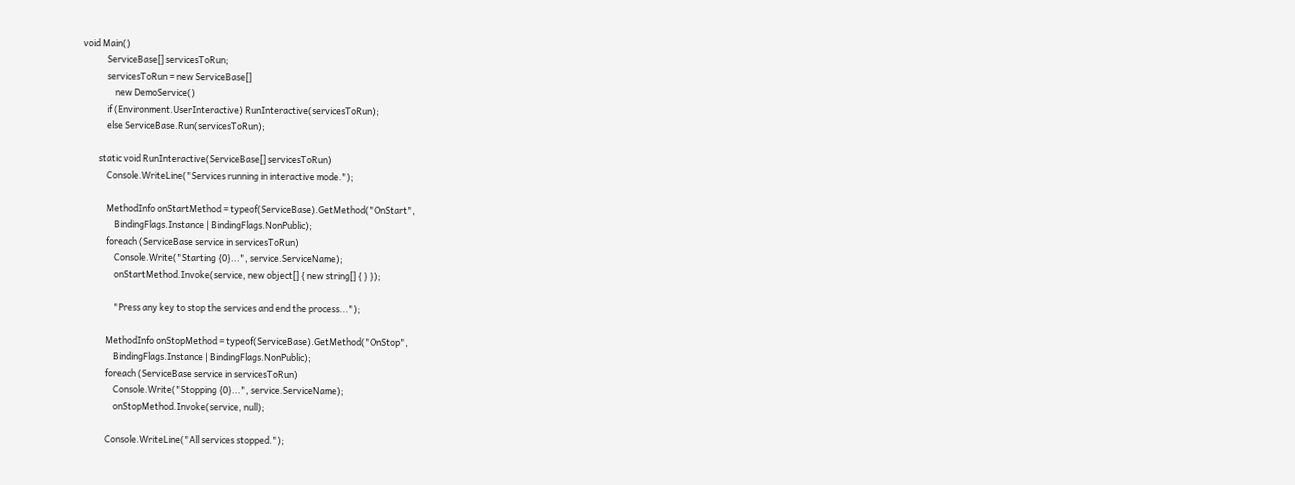void Main()
            ServiceBase[] servicesToRun;
            servicesToRun = new ServiceBase[]
                new DemoService()
            if (Environment.UserInteractive) RunInteractive(servicesToRun);
            else ServiceBase.Run(servicesToRun);

        static void RunInteractive(ServiceBase[] servicesToRun)
            Console.WriteLine("Services running in interactive mode.");

            MethodInfo onStartMethod = typeof(ServiceBase).GetMethod("OnStart",
                BindingFlags.Instance | BindingFlags.NonPublic);
            foreach (ServiceBase service in servicesToRun)
                Console.Write("Starting {0}...", service.ServiceName);
                onStartMethod.Invoke(service, new object[] { new string[] { } });

                "Press any key to stop the services and end the process...");

            MethodInfo onStopMethod = typeof(ServiceBase).GetMethod("OnStop",
                BindingFlags.Instance | BindingFlags.NonPublic);
            foreach (ServiceBase service in servicesToRun)
                Console.Write("Stopping {0}...", service.ServiceName);
                onStopMethod.Invoke(service, null);

            Console.WriteLine("All services stopped.");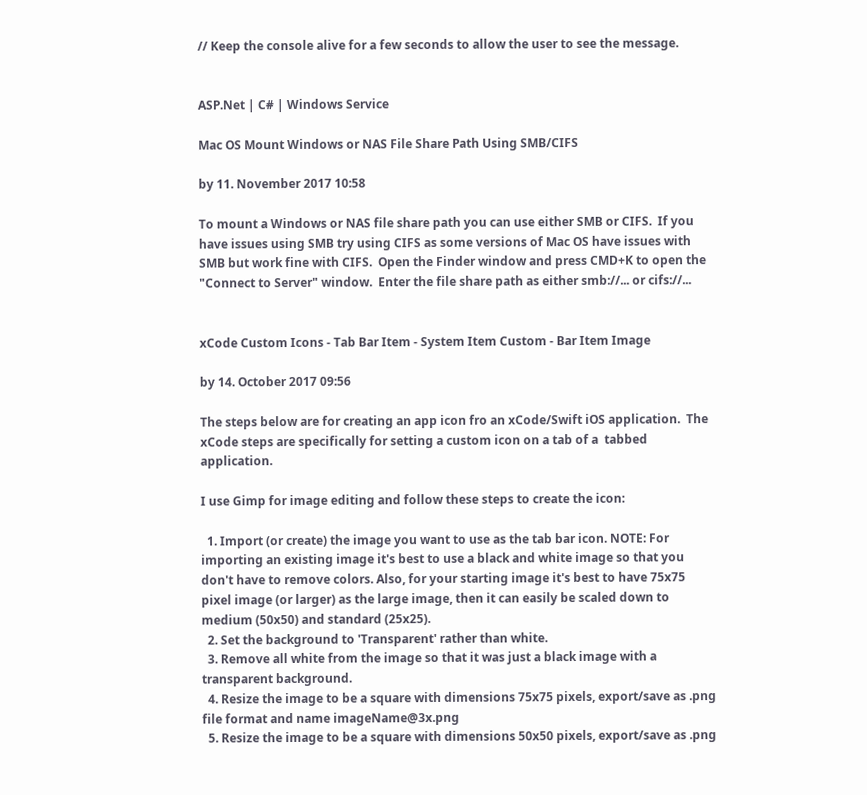// Keep the console alive for a few seconds to allow the user to see the message.


ASP.Net | C# | Windows Service

Mac OS Mount Windows or NAS File Share Path Using SMB/CIFS

by 11. November 2017 10:58

To mount a Windows or NAS file share path you can use either SMB or CIFS.  If you have issues using SMB try using CIFS as some versions of Mac OS have issues with SMB but work fine with CIFS.  Open the Finder window and press CMD+K to open the "Connect to Server" window.  Enter the file share path as either smb://... or cifs://...


xCode Custom Icons - Tab Bar Item - System Item Custom - Bar Item Image

by 14. October 2017 09:56

The steps below are for creating an app icon fro an xCode/Swift iOS application.  The xCode steps are specifically for setting a custom icon on a tab of a  tabbed application.

I use Gimp for image editing and follow these steps to create the icon:

  1. Import (or create) the image you want to use as the tab bar icon. NOTE: For importing an existing image it's best to use a black and white image so that you don't have to remove colors. Also, for your starting image it's best to have 75x75 pixel image (or larger) as the large image, then it can easily be scaled down to medium (50x50) and standard (25x25).
  2. Set the background to 'Transparent' rather than white.
  3. Remove all white from the image so that it was just a black image with a transparent background.
  4. Resize the image to be a square with dimensions 75x75 pixels, export/save as .png file format and name imageName@3x.png
  5. Resize the image to be a square with dimensions 50x50 pixels, export/save as .png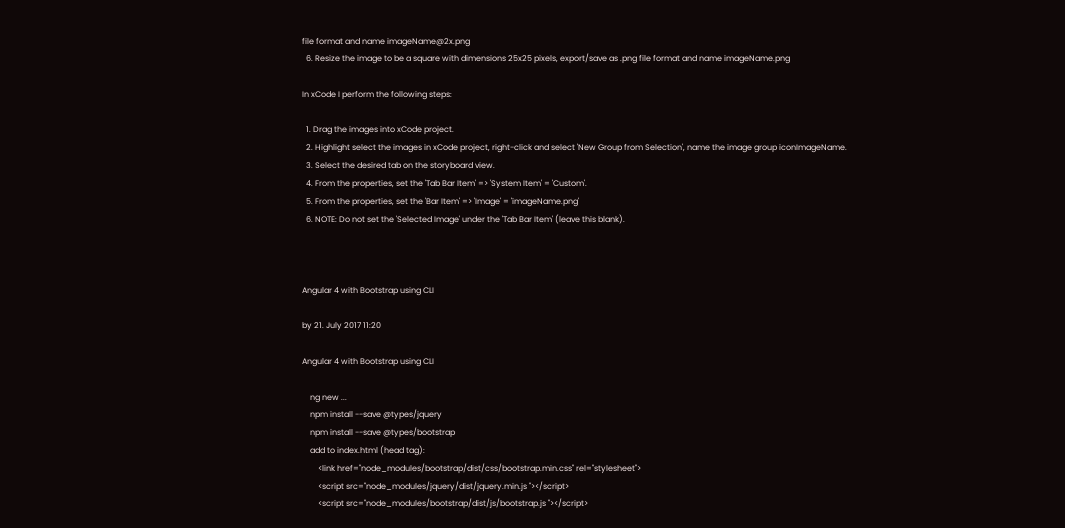file format and name imageName@2x.png
  6. Resize the image to be a square with dimensions 25x25 pixels, export/save as .png file format and name imageName.png

In xCode I perform the following steps:

  1. Drag the images into xCode project.
  2. Highlight select the images in xCode project, right-click and select 'New Group from Selection', name the image group iconImageName.
  3. Select the desired tab on the storyboard view.
  4. From the properties, set the 'Tab Bar Item' => 'System Item' = 'Custom'.
  5. From the properties, set the 'Bar Item' => 'Image' = 'imageName.png'
  6. NOTE: Do not set the 'Selected Image' under the 'Tab Bar Item' (leave this blank).



Angular 4 with Bootstrap using CLI

by 21. July 2017 11:20

Angular 4 with Bootstrap using CLI

    ng new ...
    npm install --save @types/jquery
    npm install --save @types/bootstrap
    add to index.html (head tag):
        <link href="node_modules/bootstrap/dist/css/bootstrap.min.css" rel="stylesheet">
        <script src="node_modules/jquery/dist/jquery.min.js "></script>
        <script src="node_modules/bootstrap/dist/js/bootstrap.js "></script>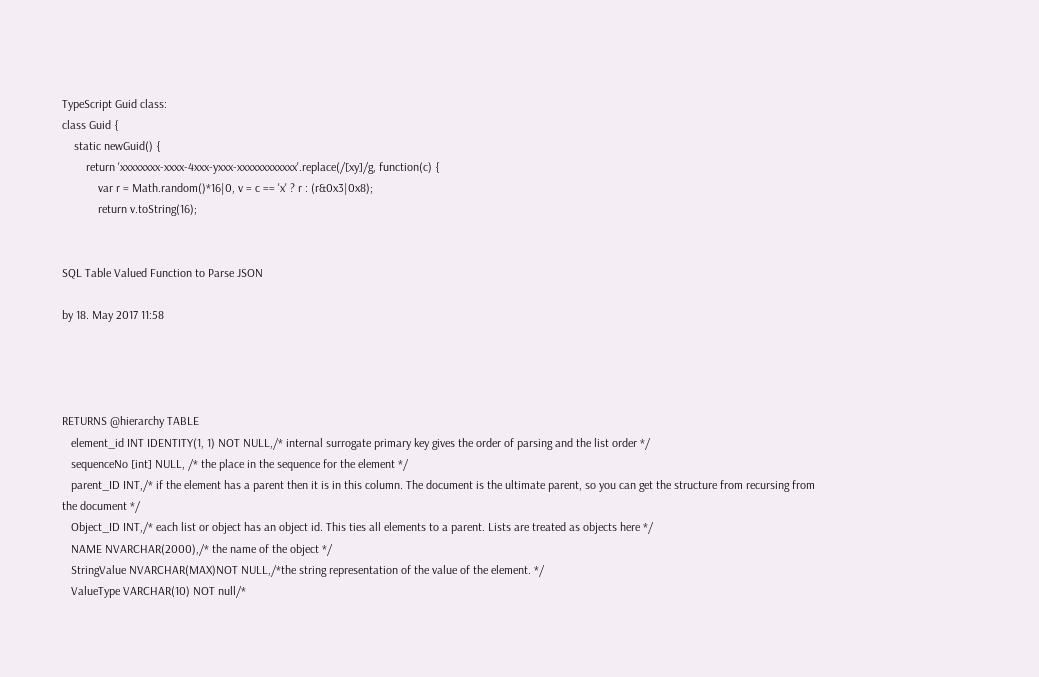TypeScript Guid class:
class Guid {
    static newGuid() {
        return 'xxxxxxxx-xxxx-4xxx-yxxx-xxxxxxxxxxxx'.replace(/[xy]/g, function(c) {
            var r = Math.random()*16|0, v = c == 'x' ? r : (r&0x3|0x8);
            return v.toString(16);


SQL Table Valued Function to Parse JSON

by 18. May 2017 11:58




RETURNS @hierarchy TABLE
   element_id INT IDENTITY(1, 1) NOT NULL,/* internal surrogate primary key gives the order of parsing and the list order */
   sequenceNo [int] NULL, /* the place in the sequence for the element */
   parent_ID INT,/* if the element has a parent then it is in this column. The document is the ultimate parent, so you can get the structure from recursing from the document */
   Object_ID INT,/* each list or object has an object id. This ties all elements to a parent. Lists are treated as objects here */
   NAME NVARCHAR(2000),/* the name of the object */
   StringValue NVARCHAR(MAX)NOT NULL,/*the string representation of the value of the element. */
   ValueType VARCHAR(10) NOT null/*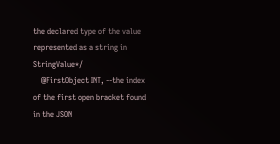the declared type of the value represented as a string in StringValue*/
    @FirstObject INT, --the index of the first open bracket found in the JSON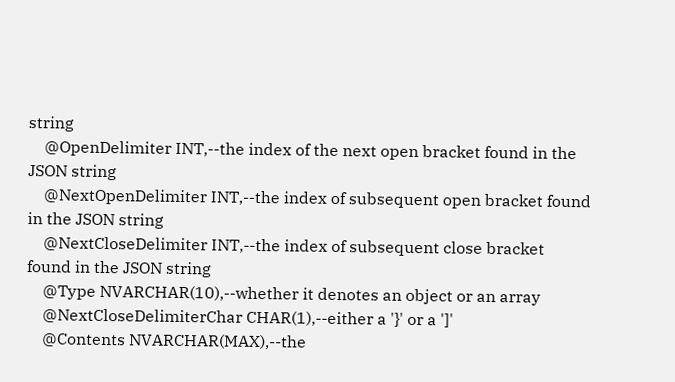string
    @OpenDelimiter INT,--the index of the next open bracket found in the JSON string
    @NextOpenDelimiter INT,--the index of subsequent open bracket found in the JSON string
    @NextCloseDelimiter INT,--the index of subsequent close bracket found in the JSON string
    @Type NVARCHAR(10),--whether it denotes an object or an array
    @NextCloseDelimiterChar CHAR(1),--either a '}' or a ']'
    @Contents NVARCHAR(MAX),--the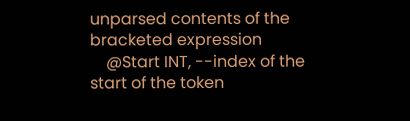unparsed contents of the bracketed expression
    @Start INT, --index of the start of the token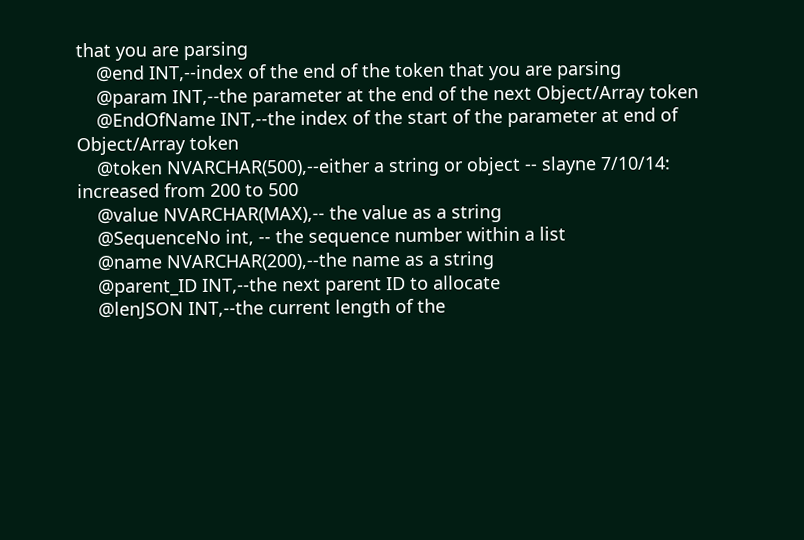that you are parsing
    @end INT,--index of the end of the token that you are parsing
    @param INT,--the parameter at the end of the next Object/Array token
    @EndOfName INT,--the index of the start of the parameter at end of Object/Array token
    @token NVARCHAR(500),--either a string or object -- slayne 7/10/14: increased from 200 to 500
    @value NVARCHAR(MAX),-- the value as a string
    @SequenceNo int, -- the sequence number within a list
    @name NVARCHAR(200),--the name as a string
    @parent_ID INT,--the next parent ID to allocate
    @lenJSON INT,--the current length of the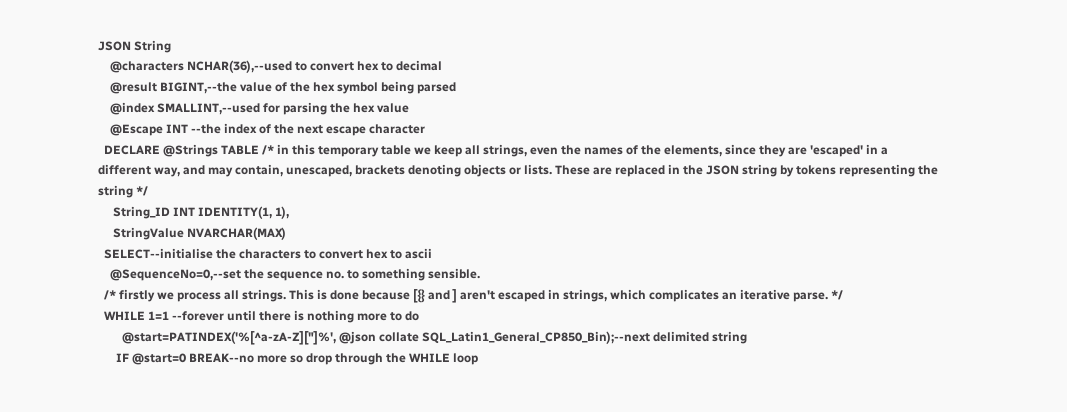JSON String
    @characters NCHAR(36),--used to convert hex to decimal
    @result BIGINT,--the value of the hex symbol being parsed
    @index SMALLINT,--used for parsing the hex value
    @Escape INT --the index of the next escape character
  DECLARE @Strings TABLE /* in this temporary table we keep all strings, even the names of the elements, since they are 'escaped' in a different way, and may contain, unescaped, brackets denoting objects or lists. These are replaced in the JSON string by tokens representing the string */
     String_ID INT IDENTITY(1, 1),
     StringValue NVARCHAR(MAX)
  SELECT--initialise the characters to convert hex to ascii
    @SequenceNo=0,--set the sequence no. to something sensible.
  /* firstly we process all strings. This is done because [{} and ] aren't escaped in strings, which complicates an iterative parse. */
  WHILE 1=1 --forever until there is nothing more to do
        @start=PATINDEX('%[^a-zA-Z]["]%', @json collate SQL_Latin1_General_CP850_Bin);--next delimited string
      IF @start=0 BREAK--no more so drop through the WHILE loop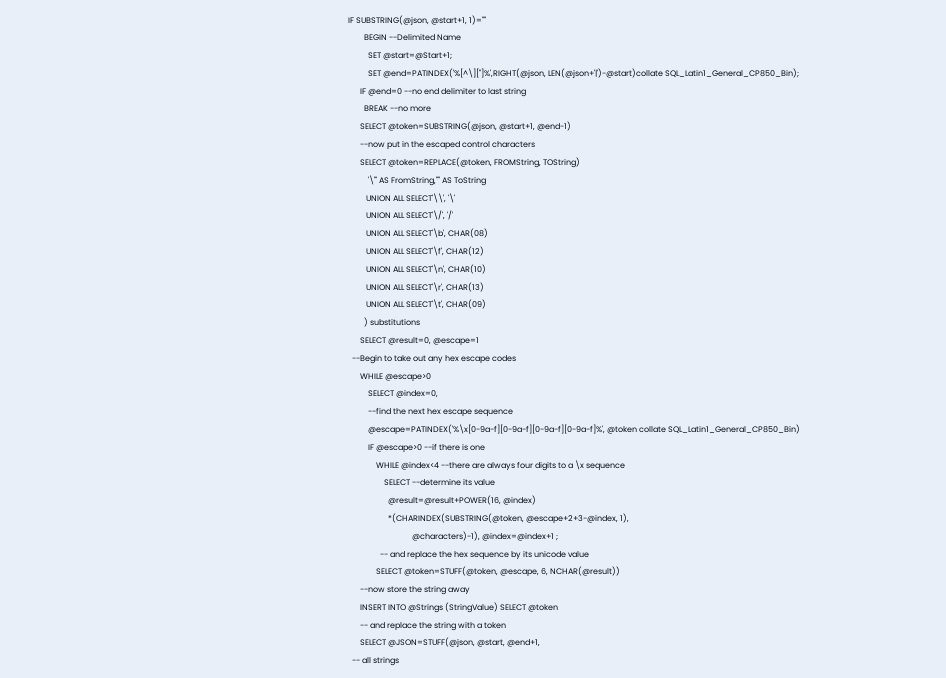IF SUBSTRING(@json, @start+1, 1)='"'
        BEGIN --Delimited Name
          SET @start=@Start+1;
          SET @end=PATINDEX('%[^\]["]%',RIGHT(@json, LEN(@json+'|')-@start)collate SQL_Latin1_General_CP850_Bin);
      IF @end=0 --no end delimiter to last string
        BREAK --no more
      SELECT @token=SUBSTRING(@json, @start+1, @end-1)
      --now put in the escaped control characters
      SELECT @token=REPLACE(@token, FROMString, TOString)
          '\"' AS FromString,'"' AS ToString
         UNION ALL SELECT'\\', '\'
         UNION ALL SELECT'\/', '/'
         UNION ALL SELECT'\b', CHAR(08)
         UNION ALL SELECT'\f', CHAR(12)
         UNION ALL SELECT'\n', CHAR(10)
         UNION ALL SELECT'\r', CHAR(13)
         UNION ALL SELECT'\t', CHAR(09)
        ) substitutions
      SELECT @result=0, @escape=1
  --Begin to take out any hex escape codes
      WHILE @escape>0
          SELECT @index=0,
          --find the next hex escape sequence
          @escape=PATINDEX('%\x[0-9a-f][0-9a-f][0-9a-f][0-9a-f]%', @token collate SQL_Latin1_General_CP850_Bin)
          IF @escape>0 --if there is one
              WHILE @index<4 --there are always four digits to a \x sequence
                  SELECT --determine its value
                    @result=@result+POWER(16, @index)
                    *(CHARINDEX(SUBSTRING(@token, @escape+2+3-@index, 1),
                                @characters)-1), @index=@index+1 ;
                -- and replace the hex sequence by its unicode value
              SELECT @token=STUFF(@token, @escape, 6, NCHAR(@result))
      --now store the string away
      INSERT INTO @Strings (StringValue) SELECT @token
      -- and replace the string with a token
      SELECT @JSON=STUFF(@json, @start, @end+1,
  -- all strings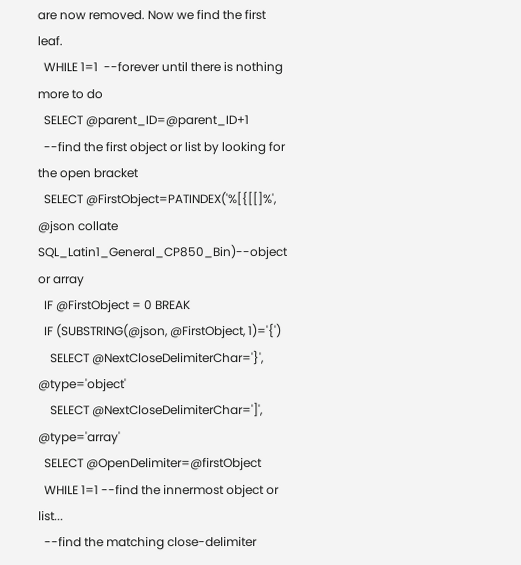are now removed. Now we find the first leaf.
  WHILE 1=1  --forever until there is nothing more to do
  SELECT @parent_ID=@parent_ID+1
  --find the first object or list by looking for the open bracket
  SELECT @FirstObject=PATINDEX('%[{[[]%', @json collate SQL_Latin1_General_CP850_Bin)--object or array
  IF @FirstObject = 0 BREAK
  IF (SUBSTRING(@json, @FirstObject, 1)='{')
    SELECT @NextCloseDelimiterChar='}', @type='object'
    SELECT @NextCloseDelimiterChar=']', @type='array'
  SELECT @OpenDelimiter=@firstObject
  WHILE 1=1 --find the innermost object or list...
  --find the matching close-delimiter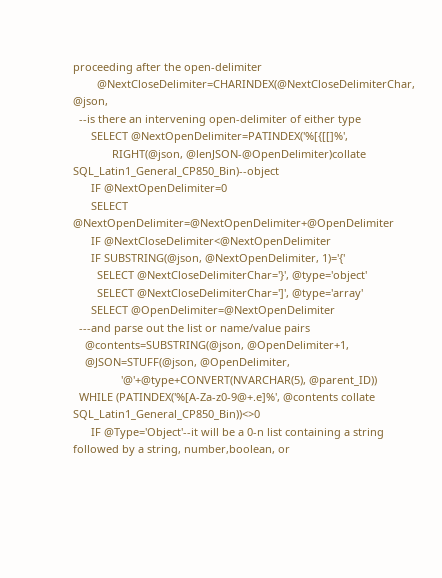proceeding after the open-delimiter
        @NextCloseDelimiter=CHARINDEX(@NextCloseDelimiterChar, @json,
  --is there an intervening open-delimiter of either type
      SELECT @NextOpenDelimiter=PATINDEX('%[{[[]%',
             RIGHT(@json, @lenJSON-@OpenDelimiter)collate SQL_Latin1_General_CP850_Bin)--object
      IF @NextOpenDelimiter=0
      SELECT @NextOpenDelimiter=@NextOpenDelimiter+@OpenDelimiter
      IF @NextCloseDelimiter<@NextOpenDelimiter
      IF SUBSTRING(@json, @NextOpenDelimiter, 1)='{'
        SELECT @NextCloseDelimiterChar='}', @type='object'
        SELECT @NextCloseDelimiterChar=']', @type='array'
      SELECT @OpenDelimiter=@NextOpenDelimiter
  ---and parse out the list or name/value pairs
    @contents=SUBSTRING(@json, @OpenDelimiter+1,
    @JSON=STUFF(@json, @OpenDelimiter,
                '@'+@type+CONVERT(NVARCHAR(5), @parent_ID))
  WHILE (PATINDEX('%[A-Za-z0-9@+.e]%', @contents collate SQL_Latin1_General_CP850_Bin))<>0
      IF @Type='Object'--it will be a 0-n list containing a string followed by a string, number,boolean, or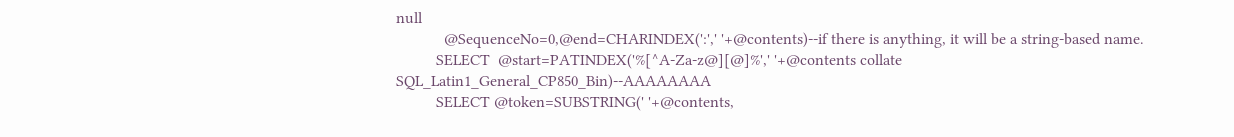null
            @SequenceNo=0,@end=CHARINDEX(':',' '+@contents)--if there is anything, it will be a string-based name.
          SELECT  @start=PATINDEX('%[^A-Za-z@][@]%',' '+@contents collate SQL_Latin1_General_CP850_Bin)--AAAAAAAA
          SELECT @token=SUBSTRING(' '+@contents,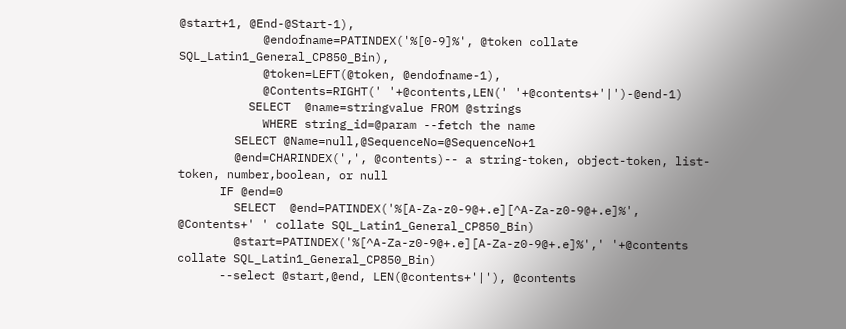@start+1, @End-@Start-1),
            @endofname=PATINDEX('%[0-9]%', @token collate SQL_Latin1_General_CP850_Bin),
            @token=LEFT(@token, @endofname-1),
            @Contents=RIGHT(' '+@contents,LEN(' '+@contents+'|')-@end-1)
          SELECT  @name=stringvalue FROM @strings
            WHERE string_id=@param --fetch the name
        SELECT @Name=null,@SequenceNo=@SequenceNo+1
        @end=CHARINDEX(',', @contents)-- a string-token, object-token, list-token, number,boolean, or null
      IF @end=0
        SELECT  @end=PATINDEX('%[A-Za-z0-9@+.e][^A-Za-z0-9@+.e]%', @Contents+' ' collate SQL_Latin1_General_CP850_Bin)
        @start=PATINDEX('%[^A-Za-z0-9@+.e][A-Za-z0-9@+.e]%',' '+@contents collate SQL_Latin1_General_CP850_Bin)
      --select @start,@end, LEN(@contents+'|'), @contents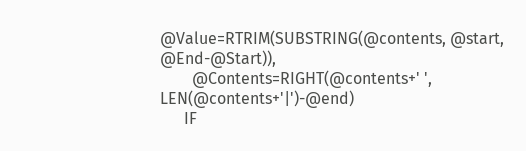@Value=RTRIM(SUBSTRING(@contents, @start, @End-@Start)),
        @Contents=RIGHT(@contents+' ', LEN(@contents+'|')-@end)
      IF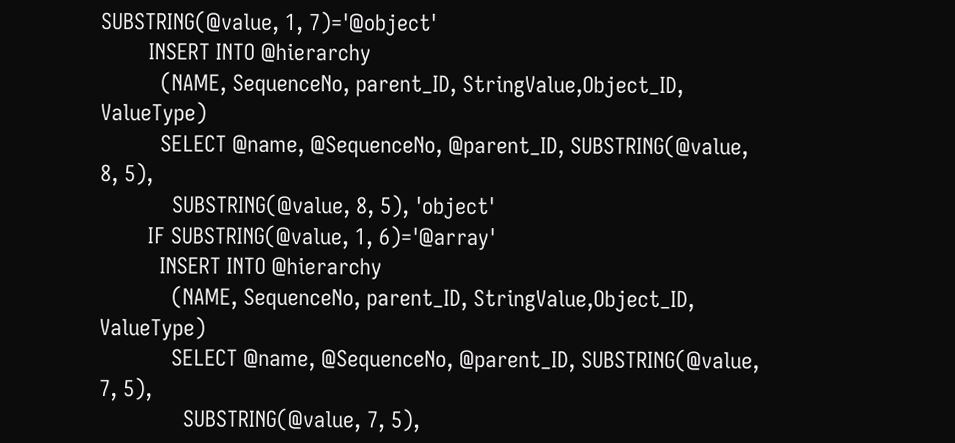SUBSTRING(@value, 1, 7)='@object'
        INSERT INTO @hierarchy
          (NAME, SequenceNo, parent_ID, StringValue,Object_ID, ValueType)
          SELECT @name, @SequenceNo, @parent_ID, SUBSTRING(@value, 8, 5),
            SUBSTRING(@value, 8, 5), 'object'
        IF SUBSTRING(@value, 1, 6)='@array'
          INSERT INTO @hierarchy
            (NAME, SequenceNo, parent_ID, StringValue,Object_ID, ValueType)
            SELECT @name, @SequenceNo, @parent_ID, SUBSTRING(@value, 7, 5),
              SUBSTRING(@value, 7, 5),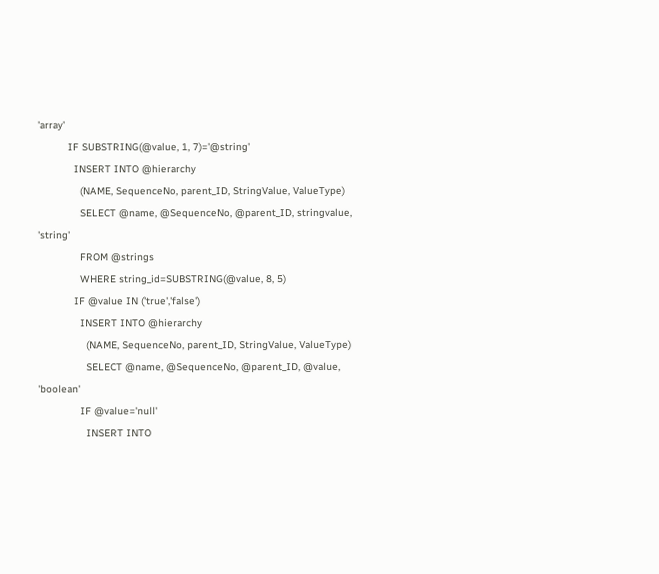'array'
          IF SUBSTRING(@value, 1, 7)='@string'
            INSERT INTO @hierarchy
              (NAME, SequenceNo, parent_ID, StringValue, ValueType)
              SELECT @name, @SequenceNo, @parent_ID, stringvalue, 'string'
              FROM @strings
              WHERE string_id=SUBSTRING(@value, 8, 5)
            IF @value IN ('true','false')
              INSERT INTO @hierarchy
                (NAME, SequenceNo, parent_ID, StringValue, ValueType)
                SELECT @name, @SequenceNo, @parent_ID, @value, 'boolean'
              IF @value='null'
                INSERT INTO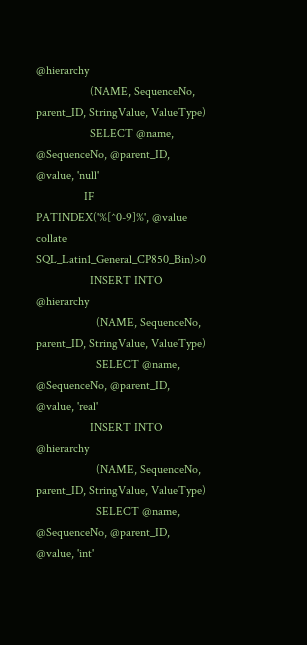@hierarchy
                  (NAME, SequenceNo, parent_ID, StringValue, ValueType)
                  SELECT @name, @SequenceNo, @parent_ID, @value, 'null'
                IF PATINDEX('%[^0-9]%', @value collate SQL_Latin1_General_CP850_Bin)>0
                  INSERT INTO @hierarchy
                    (NAME, SequenceNo, parent_ID, StringValue, ValueType)
                    SELECT @name, @SequenceNo, @parent_ID, @value, 'real'
                  INSERT INTO @hierarchy
                    (NAME, SequenceNo, parent_ID, StringValue, ValueType)
                    SELECT @name, @SequenceNo, @parent_ID, @value, 'int'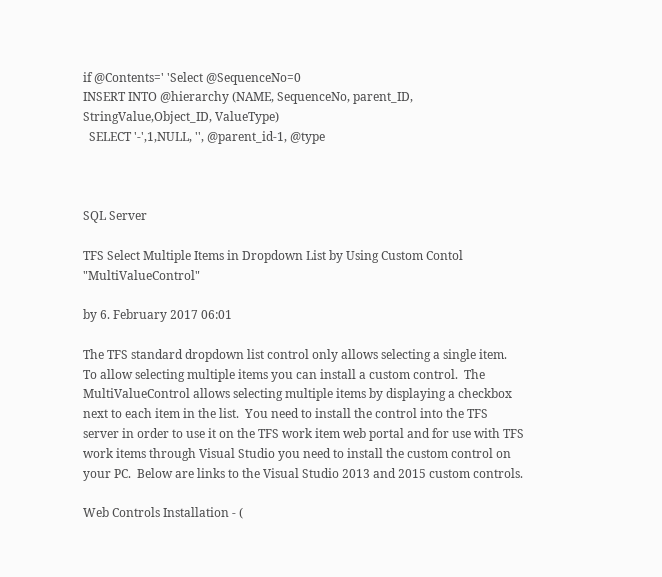if @Contents=' 'Select @SequenceNo=0
INSERT INTO @hierarchy (NAME, SequenceNo, parent_ID, StringValue,Object_ID, ValueType)
  SELECT '-',1,NULL, '', @parent_id-1, @type



SQL Server

TFS Select Multiple Items in Dropdown List by Using Custom Contol "MultiValueControl"

by 6. February 2017 06:01

The TFS standard dropdown list control only allows selecting a single item.  To allow selecting multiple items you can install a custom control.  The MultiValueControl allows selecting multiple items by displaying a checkbox next to each item in the list.  You need to install the control into the TFS server in order to use it on the TFS work item web portal and for use with TFS work items through Visual Studio you need to install the custom control on your PC.  Below are links to the Visual Studio 2013 and 2015 custom controls.

Web Controls Installation - (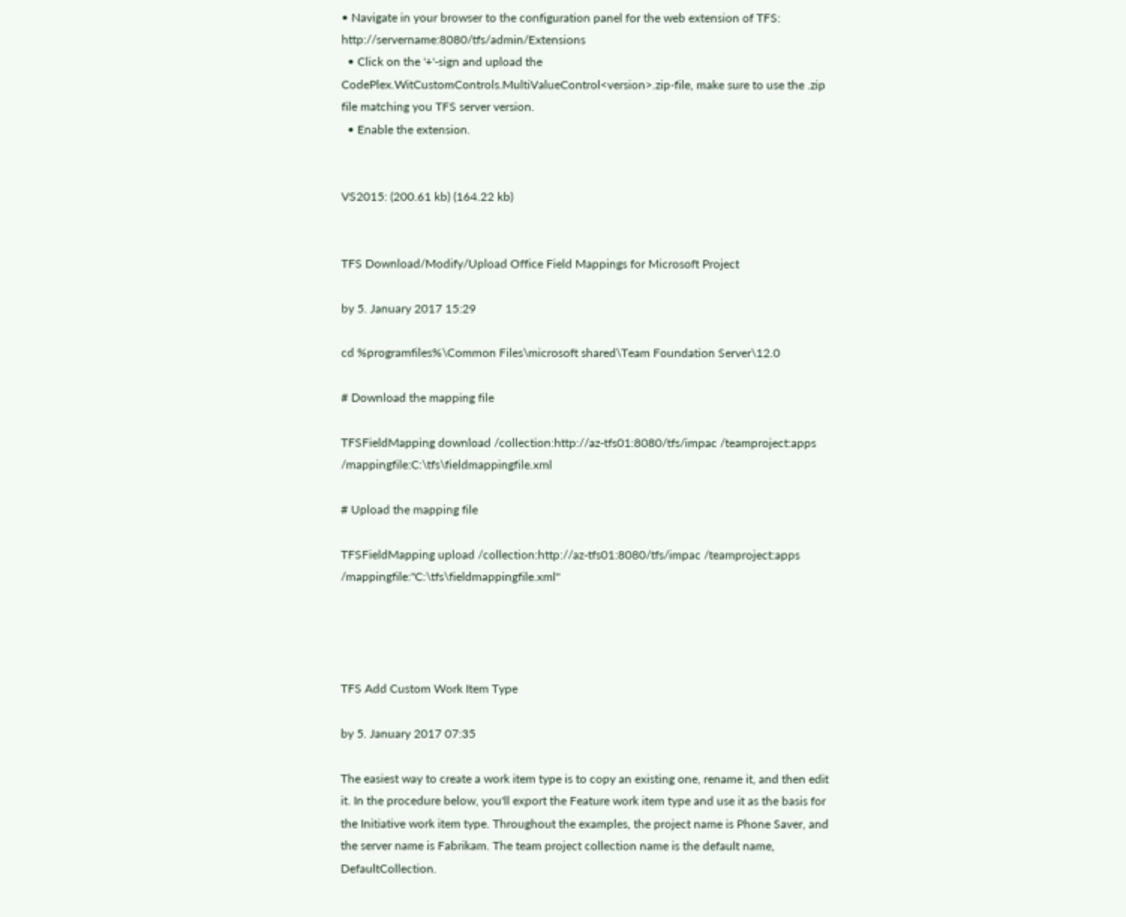• Navigate in your browser to the configuration panel for the web extension of TFS: http://servername:8080/tfs/admin/Extensions
  • Click on the '+'-sign and upload the CodePlex.WitCustomControls.MultiValueControl<version>.zip-file, make sure to use the .zip file matching you TFS server version.
  • Enable the extension.


VS2015: (200.61 kb) (164.22 kb)


TFS Download/Modify/Upload Office Field Mappings for Microsoft Project

by 5. January 2017 15:29

cd %programfiles%\Common Files\microsoft shared\Team Foundation Server\12.0

# Download the mapping file

TFSFieldMapping download /collection:http://az-tfs01:8080/tfs/impac /teamproject:apps /mappingfile:C:\tfs\fieldmappingfile.xml

# Upload the mapping file

TFSFieldMapping upload /collection:http://az-tfs01:8080/tfs/impac /teamproject:apps /mappingfile:"C:\tfs\fieldmappingfile.xml"




TFS Add Custom Work Item Type

by 5. January 2017 07:35

The easiest way to create a work item type is to copy an existing one, rename it, and then edit it. In the procedure below, you'll export the Feature work item type and use it as the basis for the Initiative work item type. Throughout the examples, the project name is Phone Saver, and the server name is Fabrikam. The team project collection name is the default name, DefaultCollection.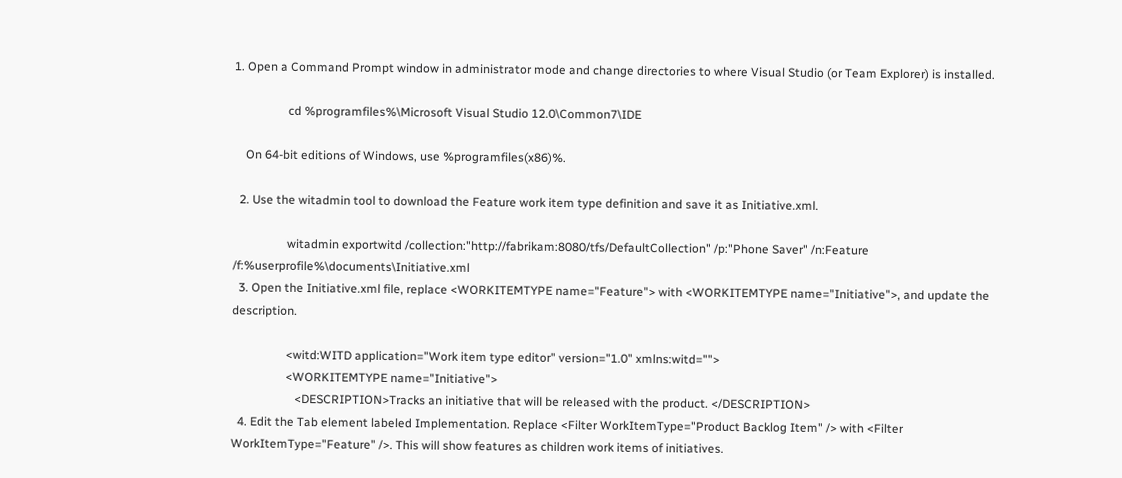1. Open a Command Prompt window in administrator mode and change directories to where Visual Studio (or Team Explorer) is installed.

                  cd %programfiles%\Microsoft Visual Studio 12.0\Common7\IDE

    On 64-bit editions of Windows, use %programfiles(x86)%.

  2. Use the witadmin tool to download the Feature work item type definition and save it as Initiative.xml.

                  witadmin exportwitd /collection:"http://fabrikam:8080/tfs/DefaultCollection" /p:"Phone Saver" /n:Feature /f:%userprofile%\documents\Initiative.xml
  3. Open the Initiative.xml file, replace <WORKITEMTYPE name="Feature"> with <WORKITEMTYPE name="Initiative">, and update the description.

                  <witd:WITD application="Work item type editor" version="1.0" xmlns:witd="">
                  <WORKITEMTYPE name="Initiative">
                     <DESCRIPTION>Tracks an initiative that will be released with the product. </DESCRIPTION>
  4. Edit the Tab element labeled Implementation. Replace <Filter WorkItemType="Product Backlog Item" /> with <Filter WorkItemType="Feature" />. This will show features as children work items of initiatives.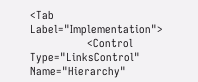<Tab Label="Implementation">
                   <Control Type="LinksControl" Name="Hierarchy"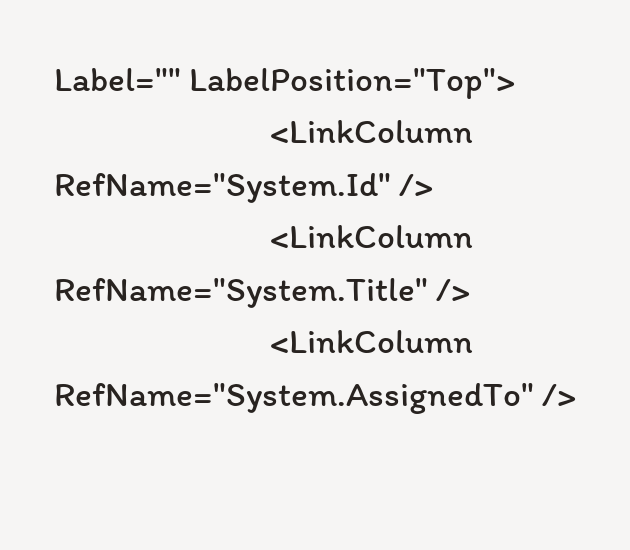Label="" LabelPosition="Top">
                           <LinkColumn RefName="System.Id" />
                           <LinkColumn RefName="System.Title" />
                           <LinkColumn RefName="System.AssignedTo" />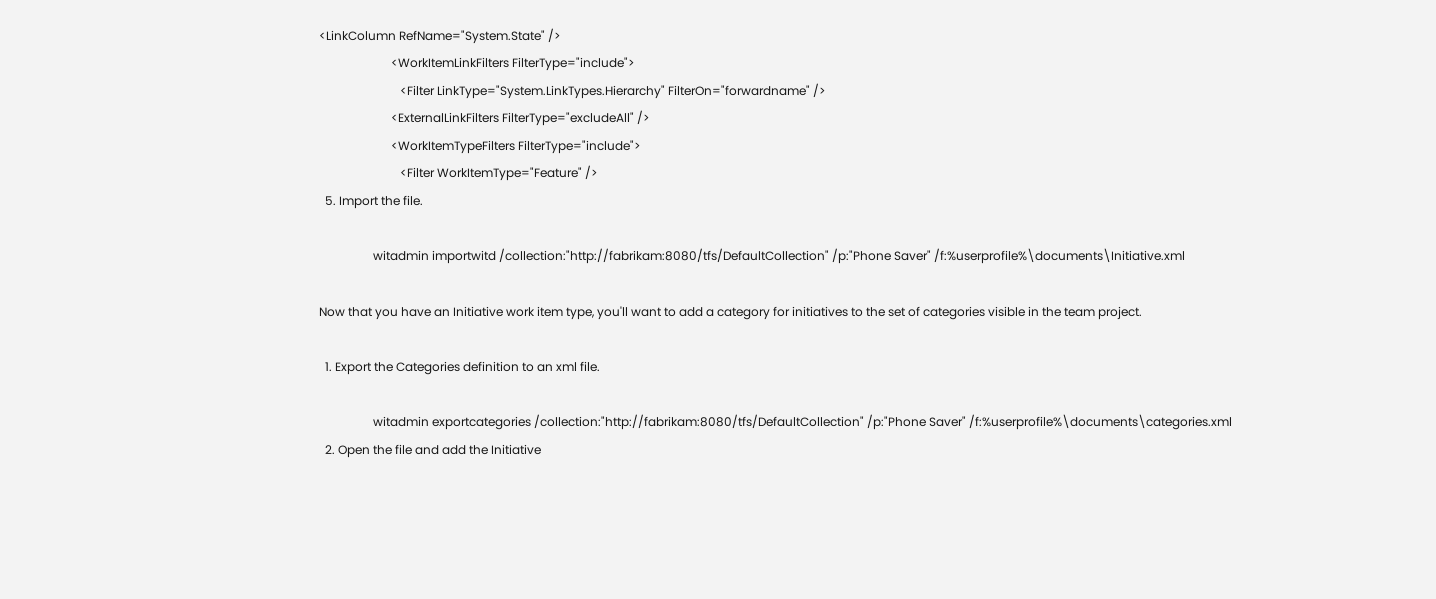<LinkColumn RefName="System.State" />
                        <WorkItemLinkFilters FilterType="include">
                           <Filter LinkType="System.LinkTypes.Hierarchy" FilterOn="forwardname" />
                        <ExternalLinkFilters FilterType="excludeAll" />
                        <WorkItemTypeFilters FilterType="include">
                           <Filter WorkItemType="Feature" />
  5. Import the file.

                  witadmin importwitd /collection:"http://fabrikam:8080/tfs/DefaultCollection" /p:"Phone Saver" /f:%userprofile%\documents\Initiative.xml

Now that you have an Initiative work item type, you'll want to add a category for initiatives to the set of categories visible in the team project.

  1. Export the Categories definition to an xml file.

                  witadmin exportcategories /collection:"http://fabrikam:8080/tfs/DefaultCollection" /p:"Phone Saver" /f:%userprofile%\documents\categories.xml
  2. Open the file and add the Initiative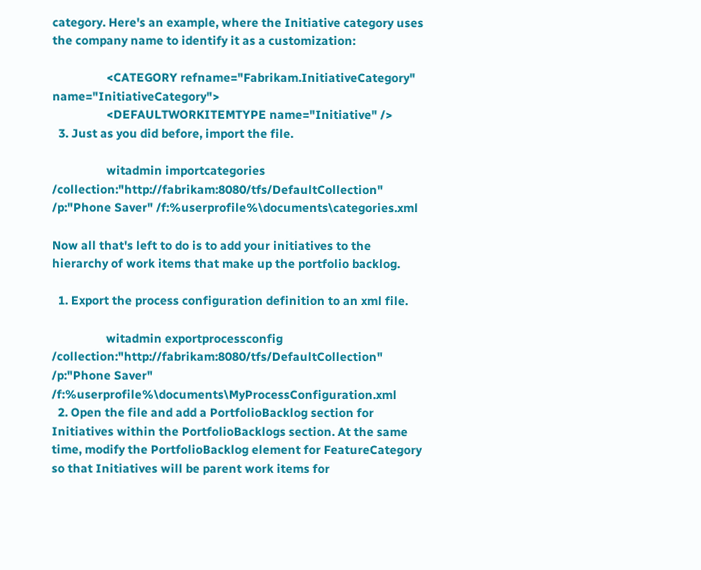category. Here's an example, where the Initiative category uses the company name to identify it as a customization:

                  <CATEGORY refname="Fabrikam.InitiativeCategory" name="InitiativeCategory">
                  <DEFAULTWORKITEMTYPE name="Initiative" />
  3. Just as you did before, import the file.

                  witadmin importcategories /collection:"http://fabrikam:8080/tfs/DefaultCollection" /p:"Phone Saver" /f:%userprofile%\documents\categories.xml

Now all that's left to do is to add your initiatives to the hierarchy of work items that make up the portfolio backlog.

  1. Export the process configuration definition to an xml file.

                  witadmin exportprocessconfig /collection:"http://fabrikam:8080/tfs/DefaultCollection" /p:"Phone Saver" /f:%userprofile%\documents\MyProcessConfiguration.xml
  2. Open the file and add a PortfolioBacklog section for Initiatives within the PortfolioBacklogs section. At the same time, modify the PortfolioBacklog element for FeatureCategory so that Initiatives will be parent work items for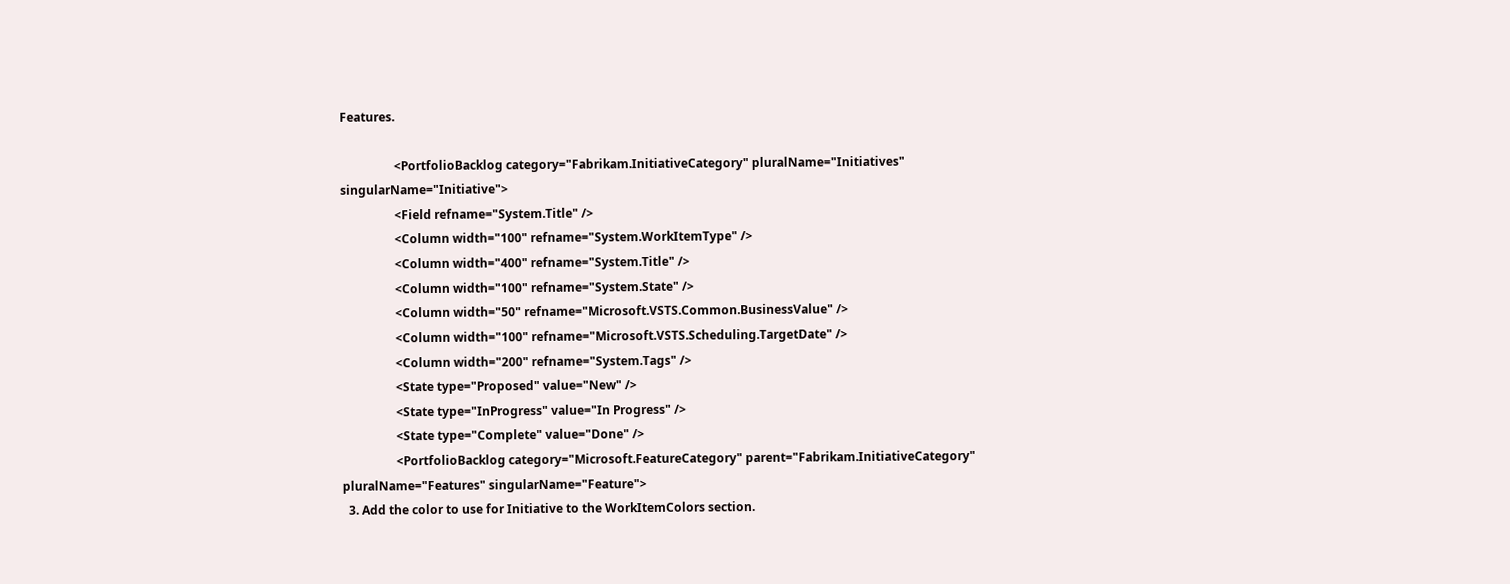Features.

                  <PortfolioBacklog category="Fabrikam.InitiativeCategory" pluralName="Initiatives" singularName="Initiative">
                  <Field refname="System.Title" />
                  <Column width="100" refname="System.WorkItemType" />
                  <Column width="400" refname="System.Title" />
                  <Column width="100" refname="System.State" />
                  <Column width="50" refname="Microsoft.VSTS.Common.BusinessValue" />
                  <Column width="100" refname="Microsoft.VSTS.Scheduling.TargetDate" />
                  <Column width="200" refname="System.Tags" />
                  <State type="Proposed" value="New" />
                  <State type="InProgress" value="In Progress" />
                  <State type="Complete" value="Done" />
                  <PortfolioBacklog category="Microsoft.FeatureCategory" parent="Fabrikam.InitiativeCategory" pluralName="Features" singularName="Feature">
  3. Add the color to use for Initiative to the WorkItemColors section.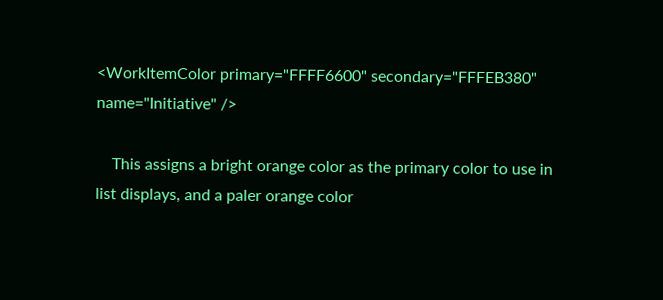<WorkItemColor primary="FFFF6600" secondary="FFFEB380" name="Initiative" />

    This assigns a bright orange color as the primary color to use in list displays, and a paler orange color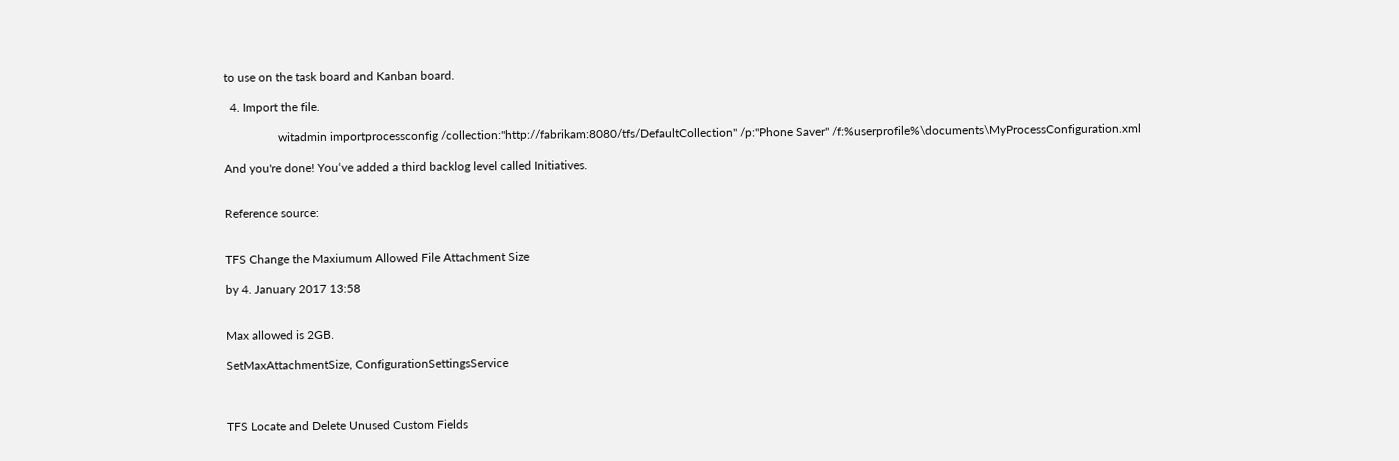to use on the task board and Kanban board.

  4. Import the file.

                  witadmin importprocessconfig /collection:"http://fabrikam:8080/tfs/DefaultCollection" /p:"Phone Saver" /f:%userprofile%\documents\MyProcessConfiguration.xml

And you're done! You‘ve added a third backlog level called Initiatives.


Reference source:


TFS Change the Maxiumum Allowed File Attachment Size

by 4. January 2017 13:58


Max allowed is 2GB.

SetMaxAttachmentSize, ConfigurationSettingsService



TFS Locate and Delete Unused Custom Fields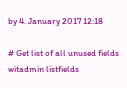by 4. January 2017 12:18

# Get list of all unused fields
witadmin listfields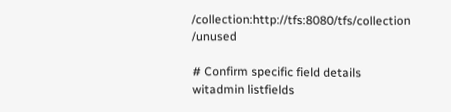/collection:http://tfs:8080/tfs/collection /unused

# Confirm specific field details
witadmin listfields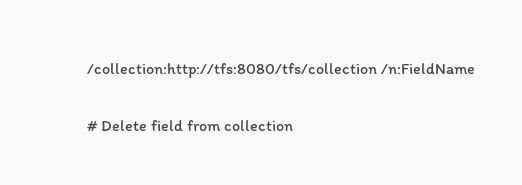/collection:http://tfs:8080/tfs/collection /n:FieldName

# Delete field from collection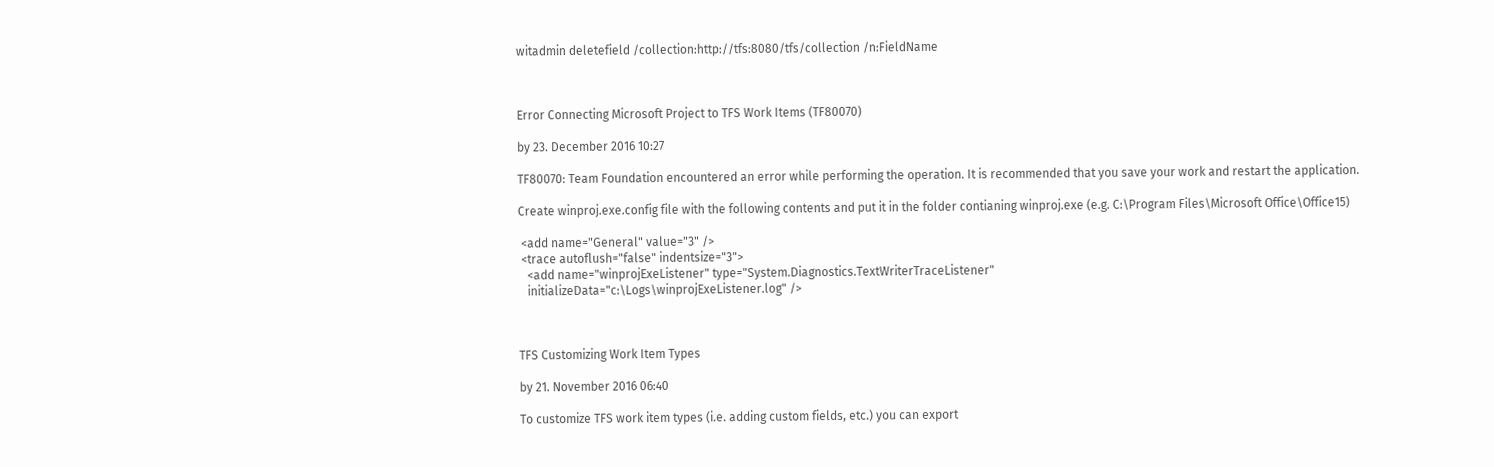witadmin deletefield /collection:http://tfs:8080/tfs/collection /n:FieldName



Error Connecting Microsoft Project to TFS Work Items (TF80070)

by 23. December 2016 10:27

TF80070: Team Foundation encountered an error while performing the operation. It is recommended that you save your work and restart the application.

Create winproj.exe.config file with the following contents and put it in the folder contianing winproj.exe (e.g. C:\Program Files\Microsoft Office\Office15)

 <add name="General" value="3" />
 <trace autoflush="false" indentsize="3">
   <add name="winprojExeListener" type="System.Diagnostics.TextWriterTraceListener"
   initializeData="c:\Logs\winprojExeListener.log" />



TFS Customizing Work Item Types

by 21. November 2016 06:40

To customize TFS work item types (i.e. adding custom fields, etc.) you can export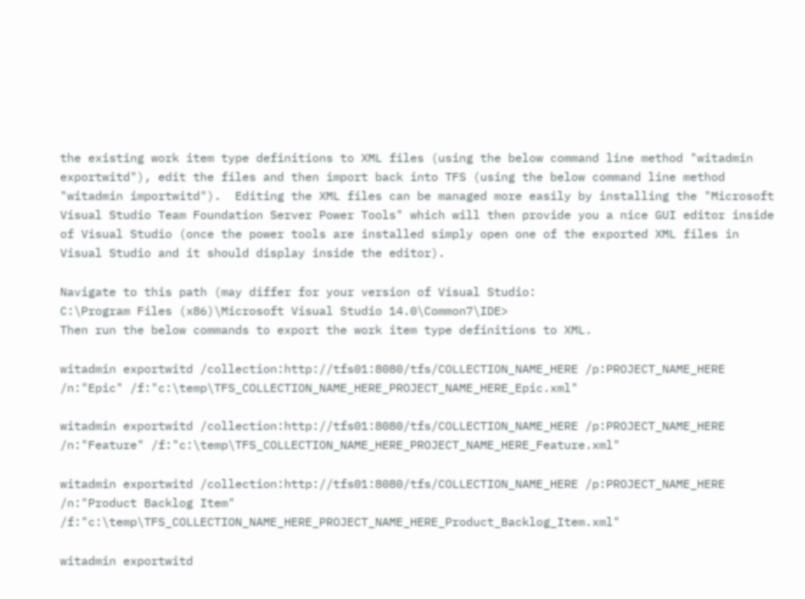the existing work item type definitions to XML files (using the below command line method "witadmin exportwitd"), edit the files and then import back into TFS (using the below command line method "witadmin importwitd").  Editing the XML files can be managed more easily by installing the "Microsoft Visual Studio Team Foundation Server Power Tools" which will then provide you a nice GUI editor inside of Visual Studio (once the power tools are installed simply open one of the exported XML files in Visual Studio and it should display inside the editor).

Navigate to this path (may differ for your version of Visual Studio:
C:\Program Files (x86)\Microsoft Visual Studio 14.0\Common7\IDE>
Then run the below commands to export the work item type definitions to XML.

witadmin exportwitd /collection:http://tfs01:8080/tfs/COLLECTION_NAME_HERE /p:PROJECT_NAME_HERE /n:"Epic" /f:"c:\temp\TFS_COLLECTION_NAME_HERE_PROJECT_NAME_HERE_Epic.xml"

witadmin exportwitd /collection:http://tfs01:8080/tfs/COLLECTION_NAME_HERE /p:PROJECT_NAME_HERE /n:"Feature" /f:"c:\temp\TFS_COLLECTION_NAME_HERE_PROJECT_NAME_HERE_Feature.xml"

witadmin exportwitd /collection:http://tfs01:8080/tfs/COLLECTION_NAME_HERE /p:PROJECT_NAME_HERE /n:"Product Backlog Item" /f:"c:\temp\TFS_COLLECTION_NAME_HERE_PROJECT_NAME_HERE_Product_Backlog_Item.xml"

witadmin exportwitd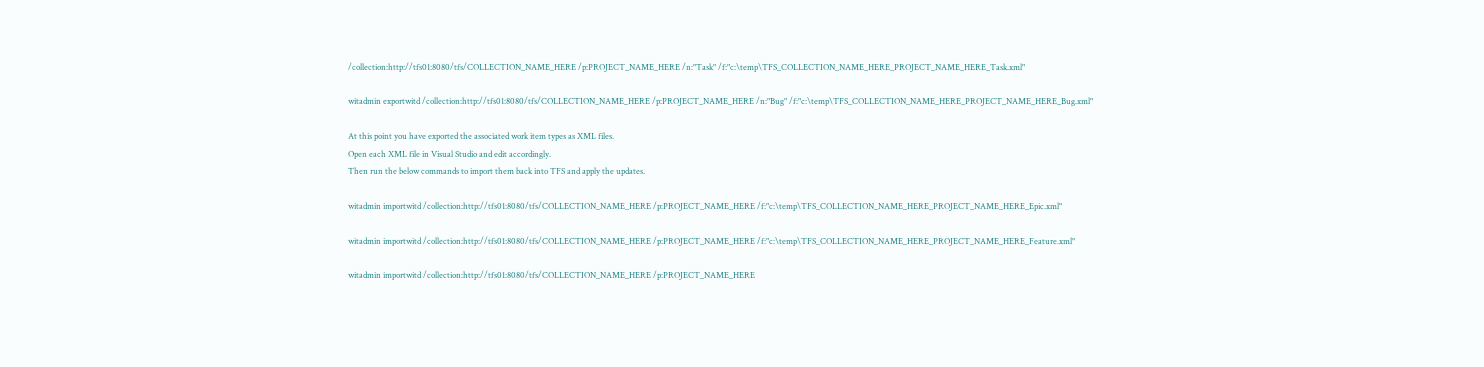/collection:http://tfs01:8080/tfs/COLLECTION_NAME_HERE /p:PROJECT_NAME_HERE /n:"Task" /f:"c:\temp\TFS_COLLECTION_NAME_HERE_PROJECT_NAME_HERE_Task.xml"

witadmin exportwitd /collection:http://tfs01:8080/tfs/COLLECTION_NAME_HERE /p:PROJECT_NAME_HERE /n:"Bug" /f:"c:\temp\TFS_COLLECTION_NAME_HERE_PROJECT_NAME_HERE_Bug.xml"

At this point you have exported the associated work item types as XML files.
Open each XML file in Visual Studio and edit accordingly.
Then run the below commands to import them back into TFS and apply the updates.

witadmin importwitd /collection:http://tfs01:8080/tfs/COLLECTION_NAME_HERE /p:PROJECT_NAME_HERE /f:"c:\temp\TFS_COLLECTION_NAME_HERE_PROJECT_NAME_HERE_Epic.xml"

witadmin importwitd /collection:http://tfs01:8080/tfs/COLLECTION_NAME_HERE /p:PROJECT_NAME_HERE /f:"c:\temp\TFS_COLLECTION_NAME_HERE_PROJECT_NAME_HERE_Feature.xml"

witadmin importwitd /collection:http://tfs01:8080/tfs/COLLECTION_NAME_HERE /p:PROJECT_NAME_HERE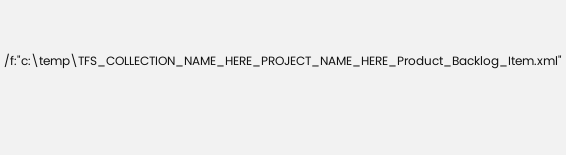/f:"c:\temp\TFS_COLLECTION_NAME_HERE_PROJECT_NAME_HERE_Product_Backlog_Item.xml"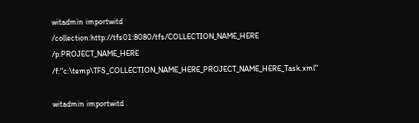witadmin importwitd /collection:http://tfs01:8080/tfs/COLLECTION_NAME_HERE /p:PROJECT_NAME_HERE /f:"c:\temp\TFS_COLLECTION_NAME_HERE_PROJECT_NAME_HERE_Task.xml"

witadmin importwitd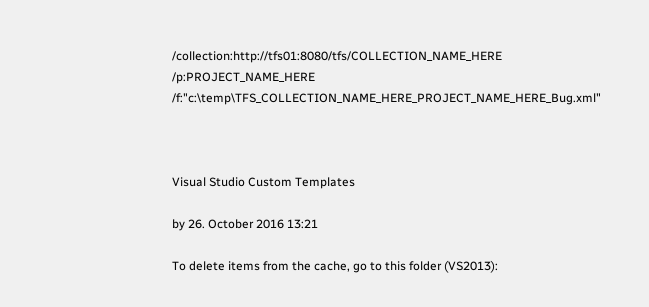/collection:http://tfs01:8080/tfs/COLLECTION_NAME_HERE /p:PROJECT_NAME_HERE /f:"c:\temp\TFS_COLLECTION_NAME_HERE_PROJECT_NAME_HERE_Bug.xml"



Visual Studio Custom Templates

by 26. October 2016 13:21

To delete items from the cache, go to this folder (VS2013):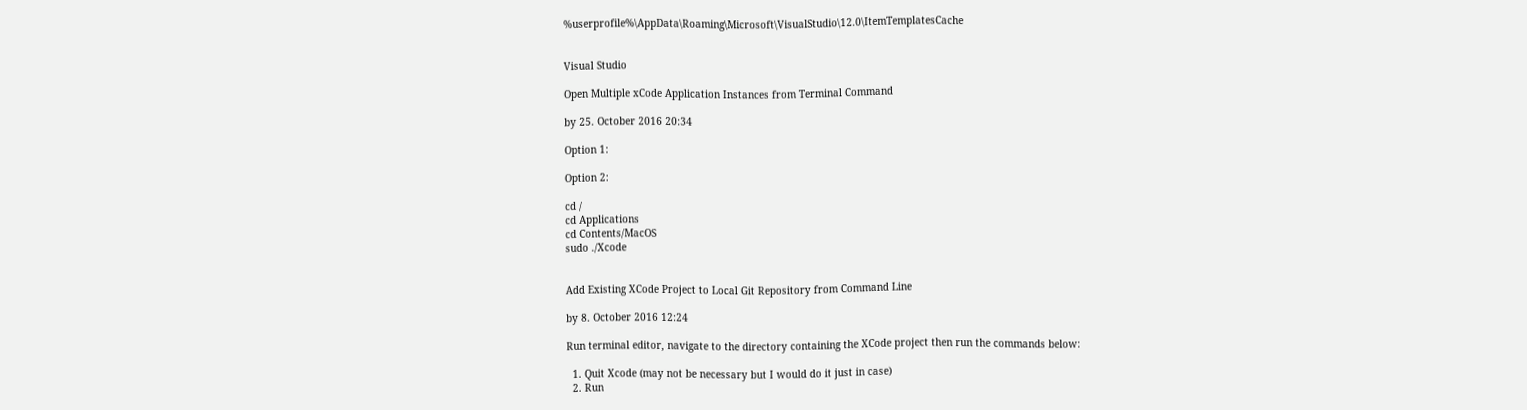%userprofile%\AppData\Roaming\Microsoft\VisualStudio\12.0\ItemTemplatesCache


Visual Studio

Open Multiple xCode Application Instances from Terminal Command

by 25. October 2016 20:34

Option 1:

Option 2:

cd /
cd Applications
cd Contents/MacOS
sudo ./Xcode


Add Existing XCode Project to Local Git Repository from Command Line

by 8. October 2016 12:24

Run terminal editor, navigate to the directory containing the XCode project then run the commands below:

  1. Quit Xcode (may not be necessary but I would do it just in case)
  2. Run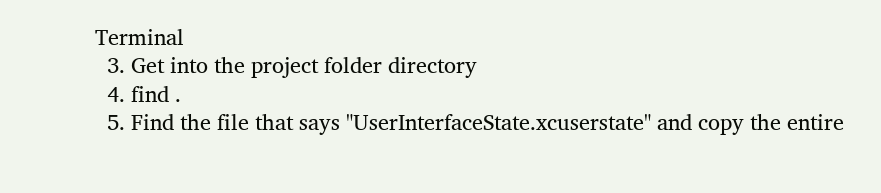Terminal
  3. Get into the project folder directory
  4. find .
  5. Find the file that says "UserInterfaceState.xcuserstate" and copy the entire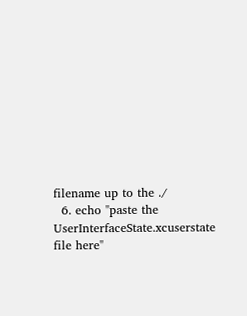filename up to the ./
  6. echo "paste the UserInterfaceState.xcuserstate file here"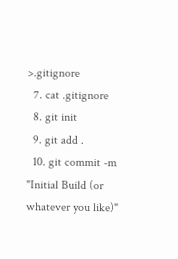>.gitignore
  7. cat .gitignore
  8. git init
  9. git add .
  10. git commit -m "Initial Build (or whatever you like)"